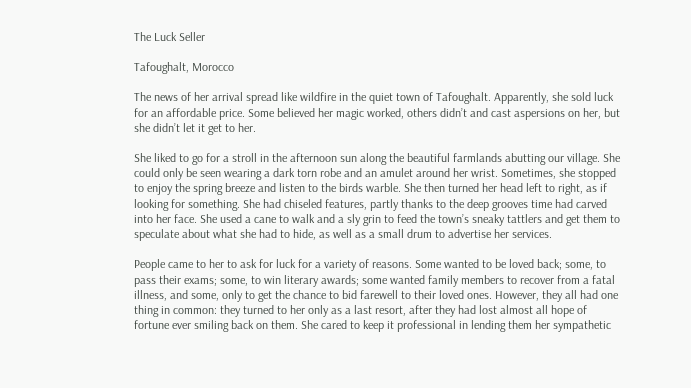The Luck Seller

Tafoughalt, Morocco

The news of her arrival spread like wildfire in the quiet town of Tafoughalt. Apparently, she sold luck for an affordable price. Some believed her magic worked, others didn’t and cast aspersions on her, but she didn’t let it get to her.

She liked to go for a stroll in the afternoon sun along the beautiful farmlands abutting our village. She could only be seen wearing a dark torn robe and an amulet around her wrist. Sometimes, she stopped to enjoy the spring breeze and listen to the birds warble. She then turned her head left to right, as if looking for something. She had chiseled features, partly thanks to the deep grooves time had carved into her face. She used a cane to walk and a sly grin to feed the town’s sneaky tattlers and get them to speculate about what she had to hide, as well as a small drum to advertise her services.

People came to her to ask for luck for a variety of reasons. Some wanted to be loved back; some, to pass their exams; some, to win literary awards; some wanted family members to recover from a fatal illness, and some, only to get the chance to bid farewell to their loved ones. However, they all had one thing in common: they turned to her only as a last resort, after they had lost almost all hope of fortune ever smiling back on them. She cared to keep it professional in lending them her sympathetic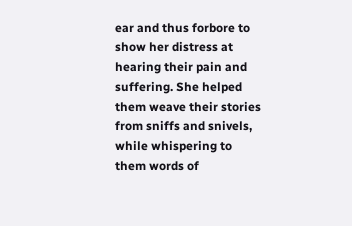ear and thus forbore to show her distress at hearing their pain and suffering. She helped them weave their stories from sniffs and snivels, while whispering to them words of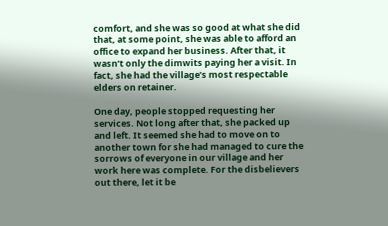comfort, and she was so good at what she did that, at some point, she was able to afford an office to expand her business. After that, it wasn’t only the dimwits paying her a visit. In fact, she had the village’s most respectable elders on retainer.

One day, people stopped requesting her services. Not long after that, she packed up and left. It seemed she had to move on to another town for she had managed to cure the sorrows of everyone in our village and her work here was complete. For the disbelievers out there, let it be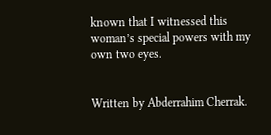known that I witnessed this woman’s special powers with my own two eyes.


Written by Abderrahim Cherrak.